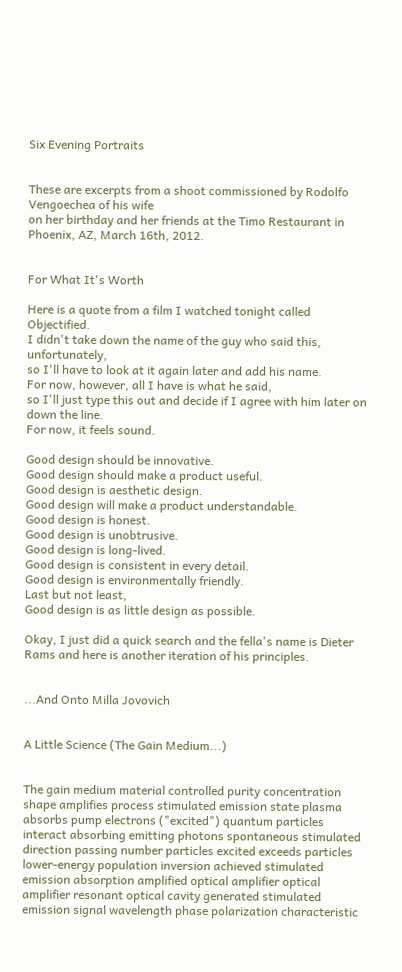Six Evening Portraits


These are excerpts from a shoot commissioned by Rodolfo Vengoechea of his wife
on her birthday and her friends at the Timo Restaurant in Phoenix, AZ, March 16th, 2012.


For What It's Worth

Here is a quote from a film I watched tonight called Objectified.
I didn't take down the name of the guy who said this, unfortunately,
so I'll have to look at it again later and add his name.
For now, however, all I have is what he said,
so I'll just type this out and decide if I agree with him later on down the line.
For now, it feels sound.

Good design should be innovative.
Good design should make a product useful.
Good design is aesthetic design.
Good design will make a product understandable.
Good design is honest.
Good design is unobtrusive.
Good design is long-lived.
Good design is consistent in every detail.
Good design is environmentally friendly.
Last but not least,
Good design is as little design as possible.

Okay, I just did a quick search and the fella's name is Dieter Rams and here is another iteration of his principles.


...And Onto Milla Jovovich


A Little Science (The Gain Medium...)


The gain medium material controlled purity concentration shape amplifies process stimulated emission state plasma absorbs pump electrons ("excited") quantum particles interact absorbing emitting photons spontaneous stimulated direction passing number particles excited exceeds particles lower-energy population inversion achieved stimulated emission absorption amplified optical amplifier optical amplifier resonant optical cavity generated stimulated emission signal wavelength phase polarization characteristic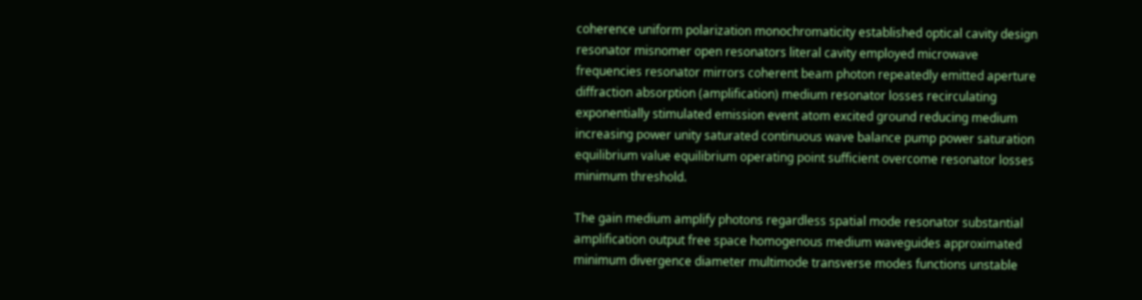coherence uniform polarization monochromaticity established optical cavity design resonator misnomer open resonators literal cavity employed microwave frequencies resonator mirrors coherent beam photon repeatedly emitted aperture diffraction absorption (amplification) medium resonator losses recirculating exponentially stimulated emission event atom excited ground reducing medium increasing power unity saturated continuous wave balance pump power saturation equilibrium value equilibrium operating point sufficient overcome resonator losses minimum threshold.

The gain medium amplify photons regardless spatial mode resonator substantial amplification output free space homogenous medium waveguides approximated minimum divergence diameter multimode transverse modes functions unstable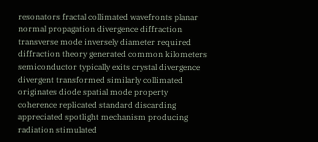resonators fractal collimated wavefronts planar normal propagation divergence diffraction transverse mode inversely diameter required diffraction theory generated common kilometers semiconductor typically exits crystal divergence divergent transformed similarly collimated originates diode spatial mode property coherence replicated standard discarding appreciated spotlight mechanism producing radiation stimulated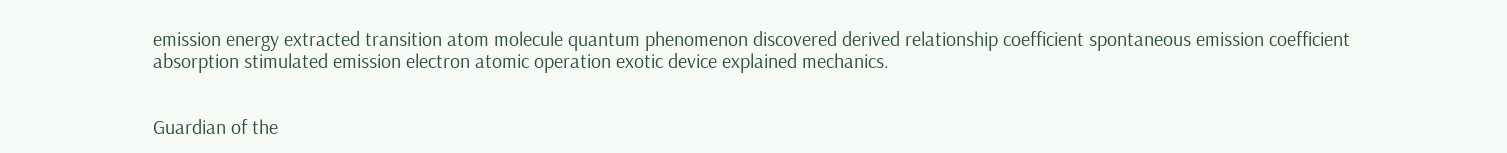emission energy extracted transition atom molecule quantum phenomenon discovered derived relationship coefficient spontaneous emission coefficient absorption stimulated emission electron atomic operation exotic device explained mechanics.


Guardian of the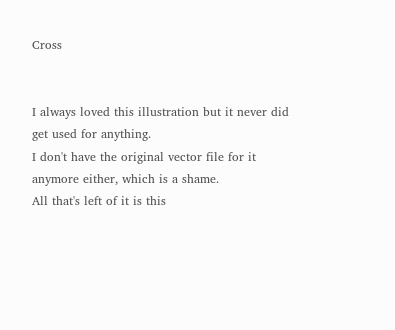Cross


I always loved this illustration but it never did get used for anything.
I don't have the original vector file for it anymore either, which is a shame.
All that's left of it is this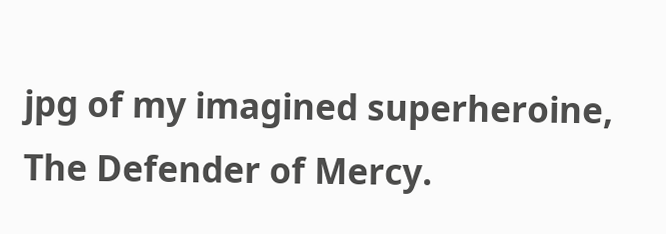jpg of my imagined superheroine,
The Defender of Mercy.